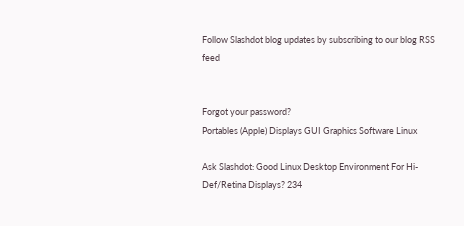Follow Slashdot blog updates by subscribing to our blog RSS feed


Forgot your password?
Portables (Apple) Displays GUI Graphics Software Linux

Ask Slashdot: Good Linux Desktop Environment For Hi-Def/Retina Displays? 234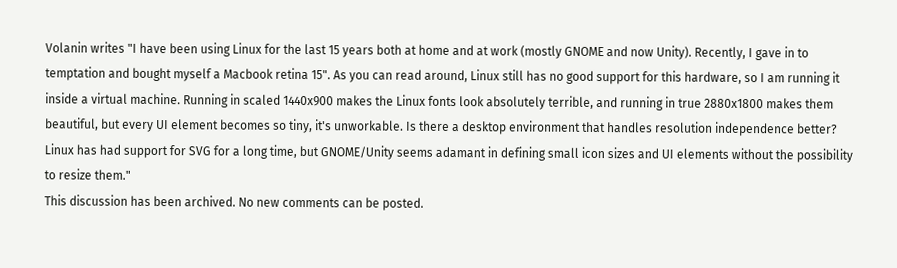Volanin writes "I have been using Linux for the last 15 years both at home and at work (mostly GNOME and now Unity). Recently, I gave in to temptation and bought myself a Macbook retina 15". As you can read around, Linux still has no good support for this hardware, so I am running it inside a virtual machine. Running in scaled 1440x900 makes the Linux fonts look absolutely terrible, and running in true 2880x1800 makes them beautiful, but every UI element becomes so tiny, it's unworkable. Is there a desktop environment that handles resolution independence better? Linux has had support for SVG for a long time, but GNOME/Unity seems adamant in defining small icon sizes and UI elements without the possibility to resize them."
This discussion has been archived. No new comments can be posted.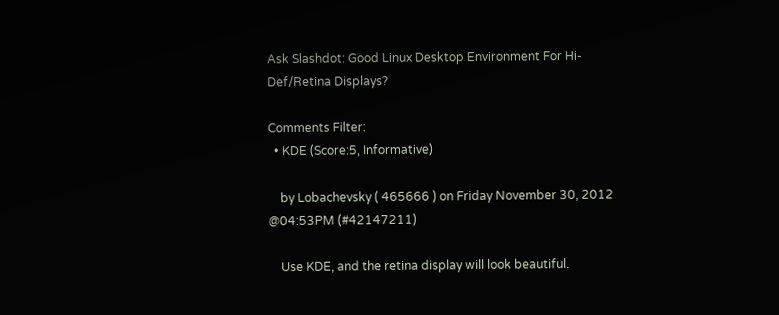Ask Slashdot: Good Linux Desktop Environment For Hi-Def/Retina Displays?

Comments Filter:
  • KDE (Score:5, Informative)

    by Lobachevsky ( 465666 ) on Friday November 30, 2012 @04:53PM (#42147211)

    Use KDE, and the retina display will look beautiful.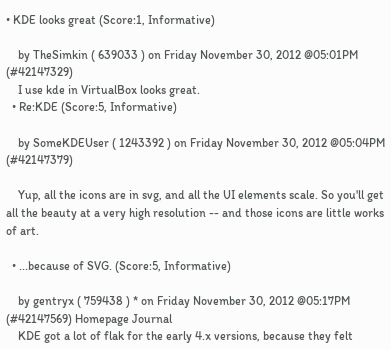• KDE looks great (Score:1, Informative)

    by TheSimkin ( 639033 ) on Friday November 30, 2012 @05:01PM (#42147329)
    I use kde in VirtualBox looks great.
  • Re:KDE (Score:5, Informative)

    by SomeKDEUser ( 1243392 ) on Friday November 30, 2012 @05:04PM (#42147379)

    Yup, all the icons are in svg, and all the UI elements scale. So you'll get all the beauty at a very high resolution -- and those icons are little works of art.

  • ...because of SVG. (Score:5, Informative)

    by gentryx ( 759438 ) * on Friday November 30, 2012 @05:17PM (#42147569) Homepage Journal
    KDE got a lot of flak for the early 4.x versions, because they felt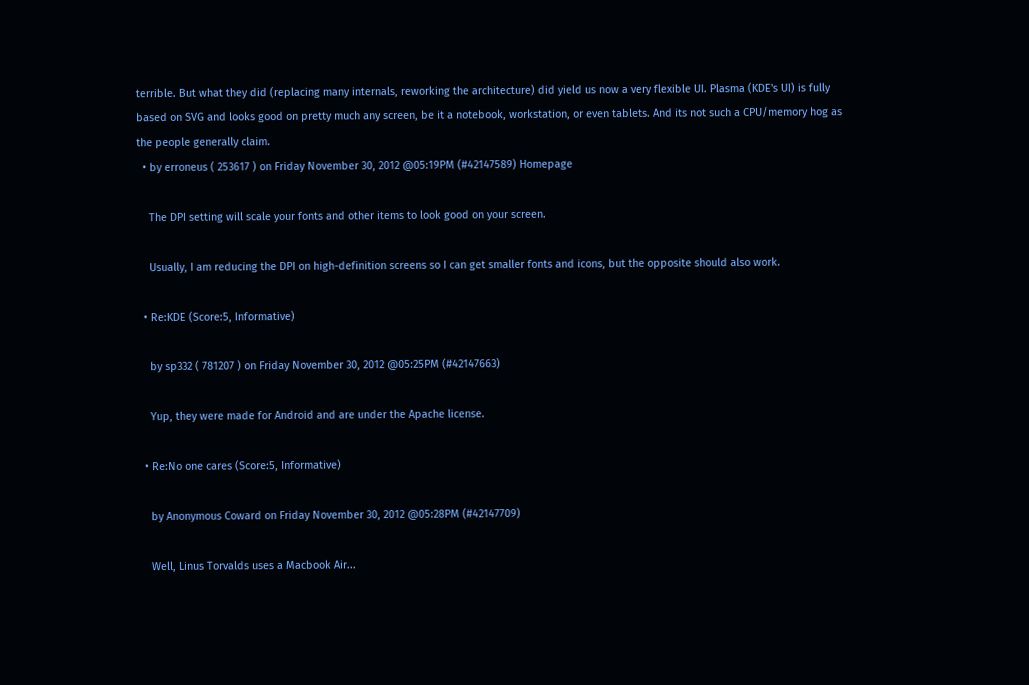terrible. But what they did (replacing many internals, reworking the architecture) did yield us now a very flexible UI. Plasma (KDE's UI) is fully based on SVG and looks good on pretty much any screen, be it a notebook, workstation, or even tablets. And its not such a CPU/memory hog as the people generally claim.
  • by erroneus ( 253617 ) on Friday November 30, 2012 @05:19PM (#42147589) Homepage

    The DPI setting will scale your fonts and other items to look good on your screen.

    Usually, I am reducing the DPI on high-definition screens so I can get smaller fonts and icons, but the opposite should also work.

  • Re:KDE (Score:5, Informative)

    by sp332 ( 781207 ) on Friday November 30, 2012 @05:25PM (#42147663)

    Yup, they were made for Android and are under the Apache license.

  • Re:No one cares (Score:5, Informative)

    by Anonymous Coward on Friday November 30, 2012 @05:28PM (#42147709)

    Well, Linus Torvalds uses a Macbook Air...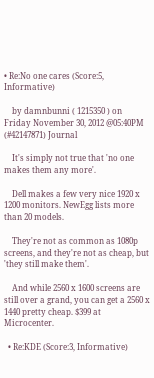• Re:No one cares (Score:5, Informative)

    by damnbunni ( 1215350 ) on Friday November 30, 2012 @05:40PM (#42147871) Journal

    It's simply not true that 'no one makes them any more'.

    Dell makes a few very nice 1920 x 1200 monitors. NewEgg lists more than 20 models.

    They're not as common as 1080p screens, and they're not as cheap, but 'they still make them'.

    And while 2560 x 1600 screens are still over a grand, you can get a 2560 x 1440 pretty cheap. $399 at Microcenter.

  • Re:KDE (Score:3, Informative)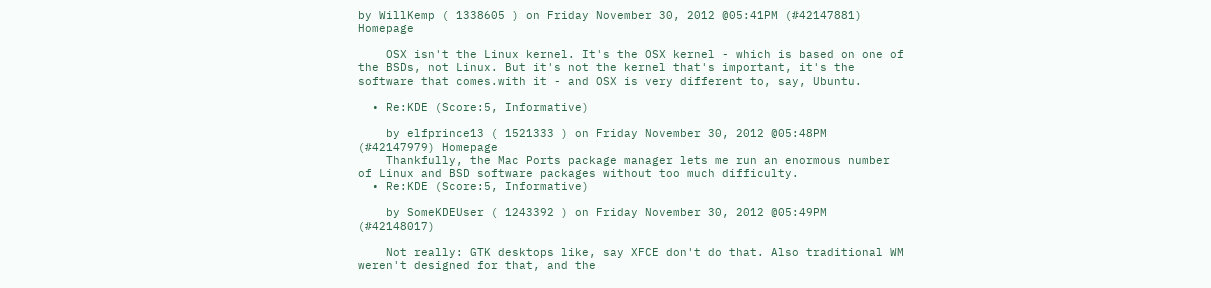by WillKemp ( 1338605 ) on Friday November 30, 2012 @05:41PM (#42147881) Homepage

    OSX isn't the Linux kernel. It's the OSX kernel - which is based on one of the BSDs, not Linux. But it's not the kernel that's important, it's the software that comes.with it - and OSX is very different to, say, Ubuntu.

  • Re:KDE (Score:5, Informative)

    by elfprince13 ( 1521333 ) on Friday November 30, 2012 @05:48PM (#42147979) Homepage
    Thankfully, the Mac Ports package manager lets me run an enormous number of Linux and BSD software packages without too much difficulty.
  • Re:KDE (Score:5, Informative)

    by SomeKDEUser ( 1243392 ) on Friday November 30, 2012 @05:49PM (#42148017)

    Not really: GTK desktops like, say XFCE don't do that. Also traditional WM weren't designed for that, and the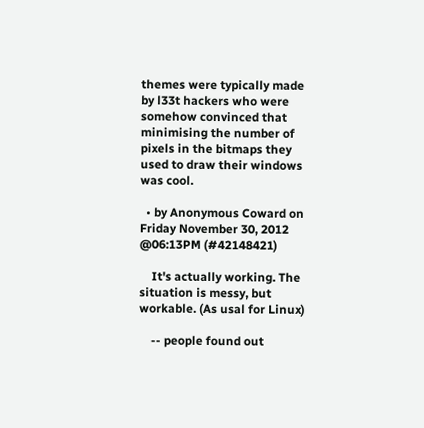themes were typically made by l33t hackers who were somehow convinced that minimising the number of pixels in the bitmaps they used to draw their windows was cool.

  • by Anonymous Coward on Friday November 30, 2012 @06:13PM (#42148421)

    It's actually working. The situation is messy, but workable. (As usal for Linux)

    -- people found out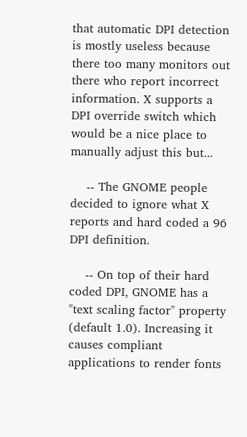that automatic DPI detection is mostly useless because there too many monitors out there who report incorrect information. X supports a DPI override switch which would be a nice place to manually adjust this but...

    -- The GNOME people decided to ignore what X reports and hard coded a 96 DPI definition.

    -- On top of their hard coded DPI, GNOME has a "text scaling factor" property (default 1.0). Increasing it causes compliant applications to render fonts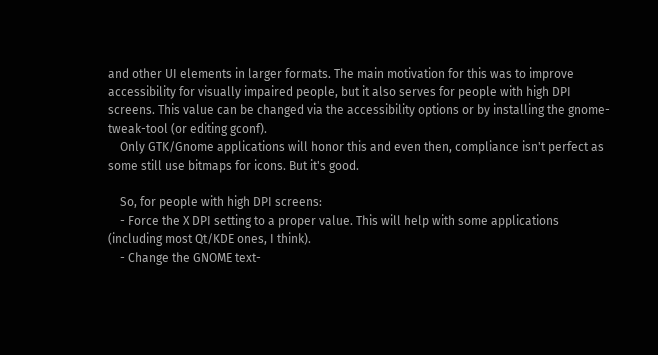and other UI elements in larger formats. The main motivation for this was to improve accessibility for visually impaired people, but it also serves for people with high DPI screens. This value can be changed via the accessibility options or by installing the gnome-tweak-tool (or editing gconf).
    Only GTK/Gnome applications will honor this and even then, compliance isn't perfect as some still use bitmaps for icons. But it's good.

    So, for people with high DPI screens:
    - Force the X DPI setting to a proper value. This will help with some applications (including most Qt/KDE ones, I think).
    - Change the GNOME text-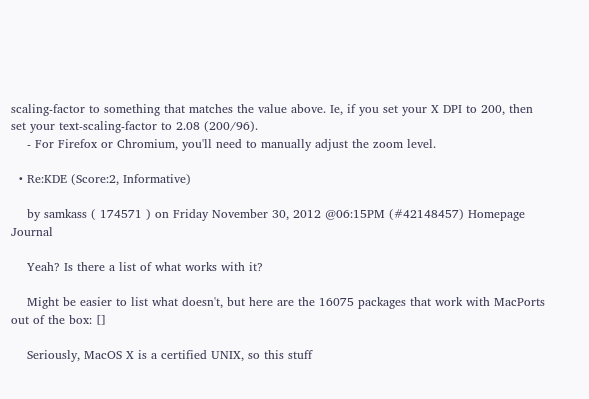scaling-factor to something that matches the value above. Ie, if you set your X DPI to 200, then set your text-scaling-factor to 2.08 (200/96).
    - For Firefox or Chromium, you'll need to manually adjust the zoom level.

  • Re:KDE (Score:2, Informative)

    by samkass ( 174571 ) on Friday November 30, 2012 @06:15PM (#42148457) Homepage Journal

    Yeah? Is there a list of what works with it?

    Might be easier to list what doesn't, but here are the 16075 packages that work with MacPorts out of the box: []

    Seriously, MacOS X is a certified UNIX, so this stuff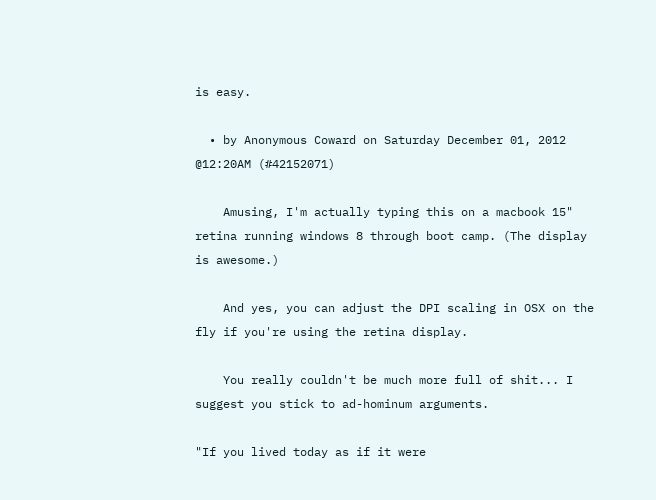is easy.

  • by Anonymous Coward on Saturday December 01, 2012 @12:20AM (#42152071)

    Amusing, I'm actually typing this on a macbook 15" retina running windows 8 through boot camp. (The display is awesome.)

    And yes, you can adjust the DPI scaling in OSX on the fly if you're using the retina display.

    You really couldn't be much more full of shit... I suggest you stick to ad-hominum arguments.

"If you lived today as if it were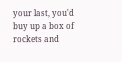your last, you'd buy up a box of rockets and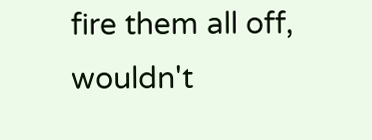fire them all off, wouldn't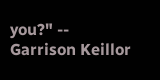you?" -- Garrison Keillor